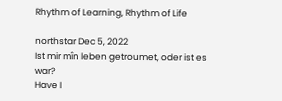Rhythm of Learning, Rhythm of Life

northstar Dec 5, 2022
Ist mir mîn leben getroumet, oder ist es war?
Have I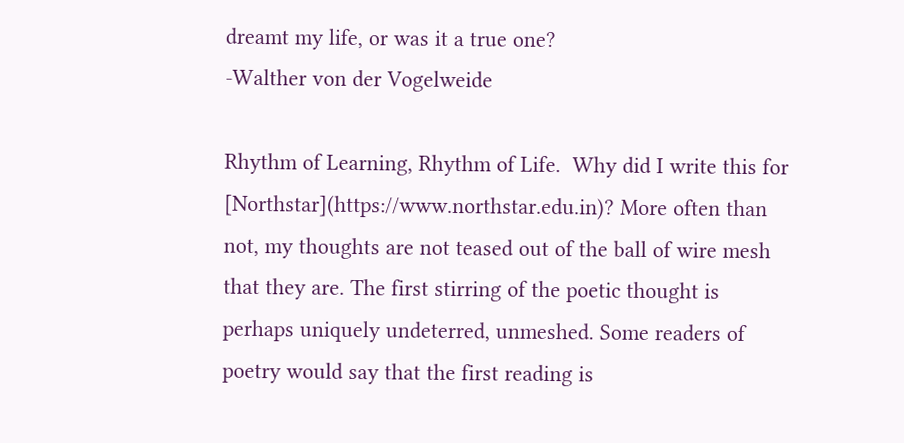dreamt my life, or was it a true one?
-Walther von der Vogelweide

Rhythm of Learning, Rhythm of Life.  Why did I write this for [Northstar](https://www.northstar.edu.in)? More often than not, my thoughts are not teased out of the ball of wire mesh that they are. The first stirring of the poetic thought is perhaps uniquely undeterred, unmeshed. Some readers of poetry would say that the first reading is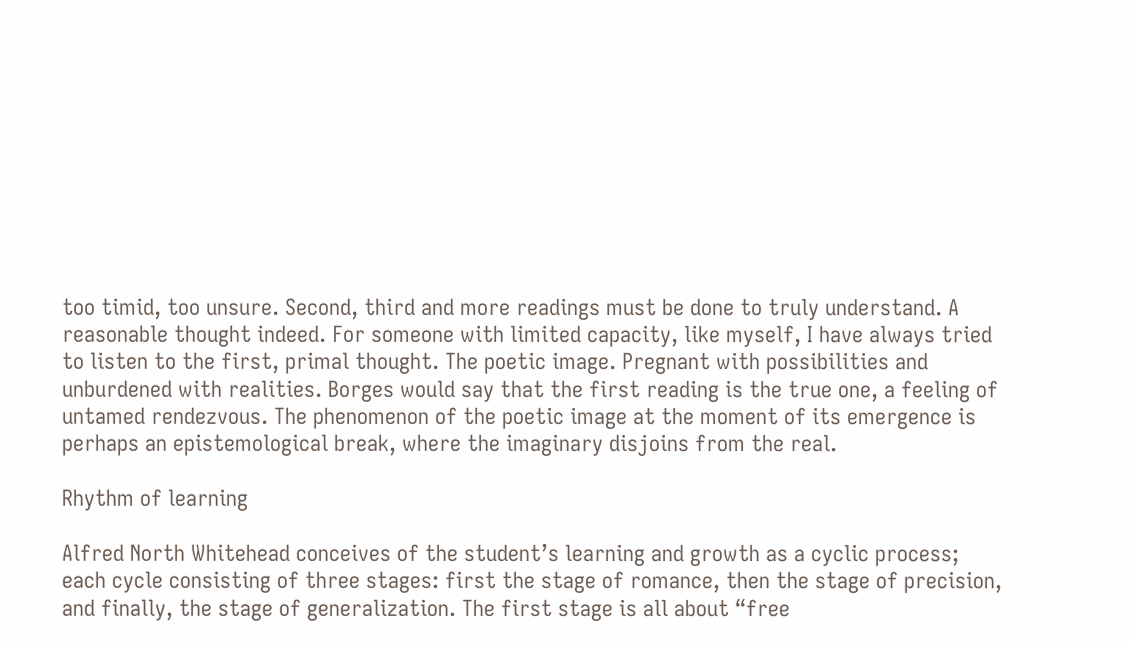too timid, too unsure. Second, third and more readings must be done to truly understand. A reasonable thought indeed. For someone with limited capacity, like myself, I have always tried to listen to the first, primal thought. The poetic image. Pregnant with possibilities and unburdened with realities. Borges would say that the first reading is the true one, a feeling of untamed rendezvous. The phenomenon of the poetic image at the moment of its emergence is perhaps an epistemological break, where the imaginary disjoins from the real.

Rhythm of learning

Alfred North Whitehead conceives of the student’s learning and growth as a cyclic process; each cycle consisting of three stages: first the stage of romance, then the stage of precision, and finally, the stage of generalization. The first stage is all about “free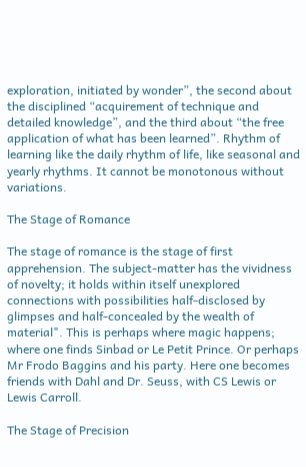exploration, initiated by wonder”, the second about the disciplined “acquirement of technique and detailed knowledge”, and the third about “the free application of what has been learned”. Rhythm of learning like the daily rhythm of life, like seasonal and yearly rhythms. It cannot be monotonous without variations.

The Stage of Romance

The stage of romance is the stage of first apprehension. The subject-matter has the vividness of novelty; it holds within itself unexplored connections with possibilities half-disclosed by glimpses and half-concealed by the wealth of material". This is perhaps where magic happens; where one finds Sinbad or Le Petit Prince. Or perhaps Mr Frodo Baggins and his party. Here one becomes friends with Dahl and Dr. Seuss, with CS Lewis or Lewis Carroll.

The Stage of Precision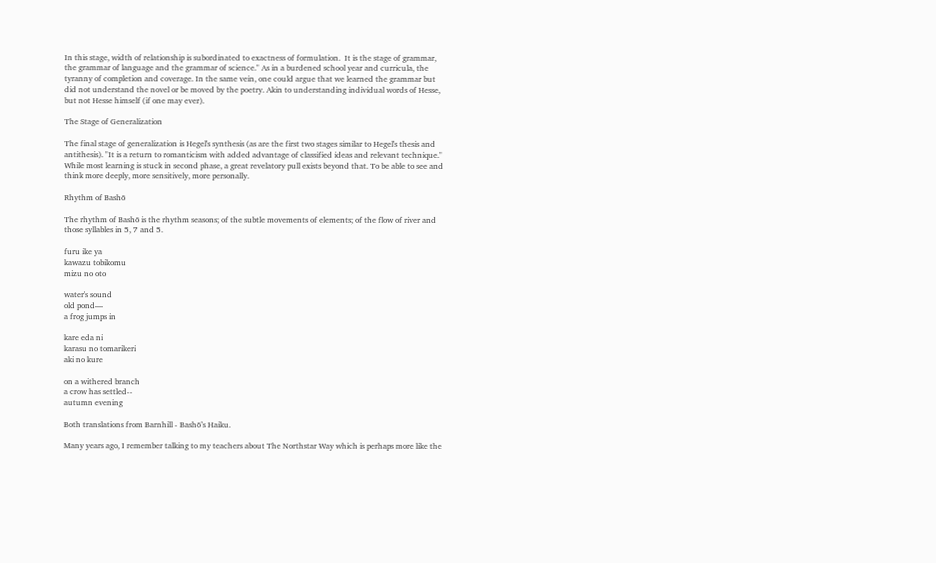In this stage, width of relationship is subordinated to exactness of formulation.  It is the stage of grammar, the grammar of language and the grammar of science." As in a burdened school year and curricula, the tyranny of completion and coverage. In the same vein, one could argue that we learned the grammar but did not understand the novel or be moved by the poetry. Akin to understanding individual words of Hesse, but not Hesse himself (if one may ever).

The Stage of Generalization

The final stage of generalization is Hegel's synthesis (as are the first two stages similar to Hegel's thesis and antithesis). "It is a return to romanticism with added advantage of classified ideas and relevant technique." While most learning is stuck in second phase, a great revelatory pull exists beyond that. To be able to see and think more deeply, more sensitively, more personally.

Rhythm of Bashō

The rhythm of Bashō is the rhythm seasons; of the subtle movements of elements; of the flow of river and those syllables in 5, 7 and 5.

furu ike ya
kawazu tobikomu
mizu no oto

water's sound
old pond—
a frog jumps in

kare eda ni
karasu no tomarikeri
aki no kure

on a withered branch
a crow has settled--
autumn evening

Both translations from Barnhill - Bashō’s Haiku.

Many years ago, I remember talking to my teachers about The Northstar Way which is perhaps more like the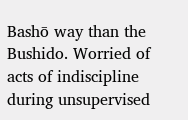Bashō way than the Bushido. Worried of acts of indiscipline during unsupervised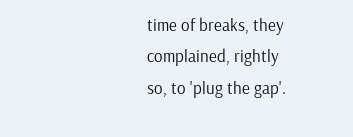time of breaks, they complained, rightly so, to 'plug the gap'.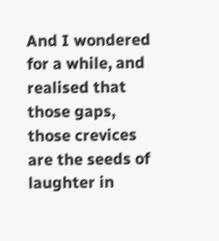And I wondered for a while, and realised that those gaps, those crevices are the seeds of laughter in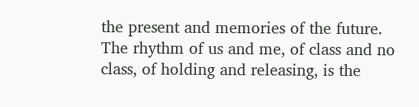the present and memories of the future. The rhythm of us and me, of class and no class, of holding and releasing, is the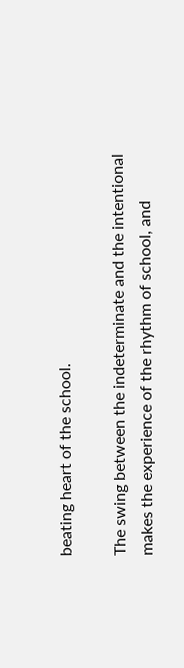beating heart of the school.

The swing between the indeterminate and the intentional makes the experience of the rhythm of school, and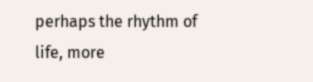perhaps the rhythm of life, more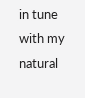in tune with my natural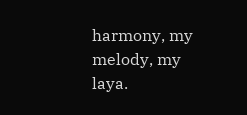harmony, my melody, my laya.